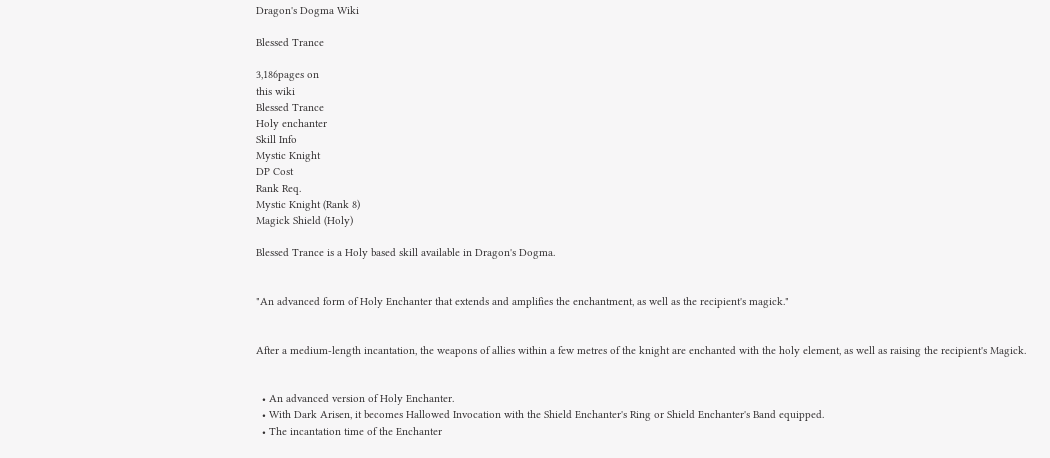Dragon's Dogma Wiki

Blessed Trance

3,186pages on
this wiki
Blessed Trance
Holy enchanter
Skill Info
Mystic Knight
DP Cost
Rank Req.
Mystic Knight (Rank 8)
Magick Shield (Holy)

Blessed Trance is a Holy based skill available in Dragon's Dogma.


"An advanced form of Holy Enchanter that extends and amplifies the enchantment, as well as the recipient's magick."


After a medium-length incantation, the weapons of allies within a few metres of the knight are enchanted with the holy element, as well as raising the recipient's Magick.


  • An advanced version of Holy Enchanter.
  • With Dark Arisen, it becomes Hallowed Invocation with the Shield Enchanter's Ring or Shield Enchanter's Band equipped.
  • The incantation time of the Enchanter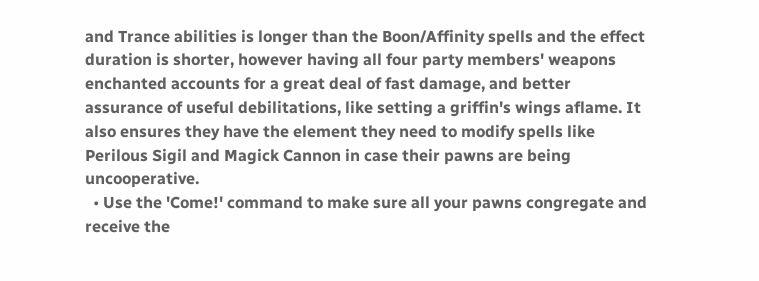and Trance abilities is longer than the Boon/Affinity spells and the effect duration is shorter, however having all four party members' weapons enchanted accounts for a great deal of fast damage, and better assurance of useful debilitations, like setting a griffin's wings aflame. It also ensures they have the element they need to modify spells like Perilous Sigil and Magick Cannon in case their pawns are being uncooperative.
  • Use the 'Come!' command to make sure all your pawns congregate and receive the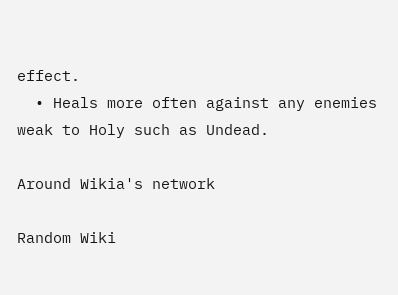effect.
  • Heals more often against any enemies weak to Holy such as Undead.

Around Wikia's network

Random Wiki